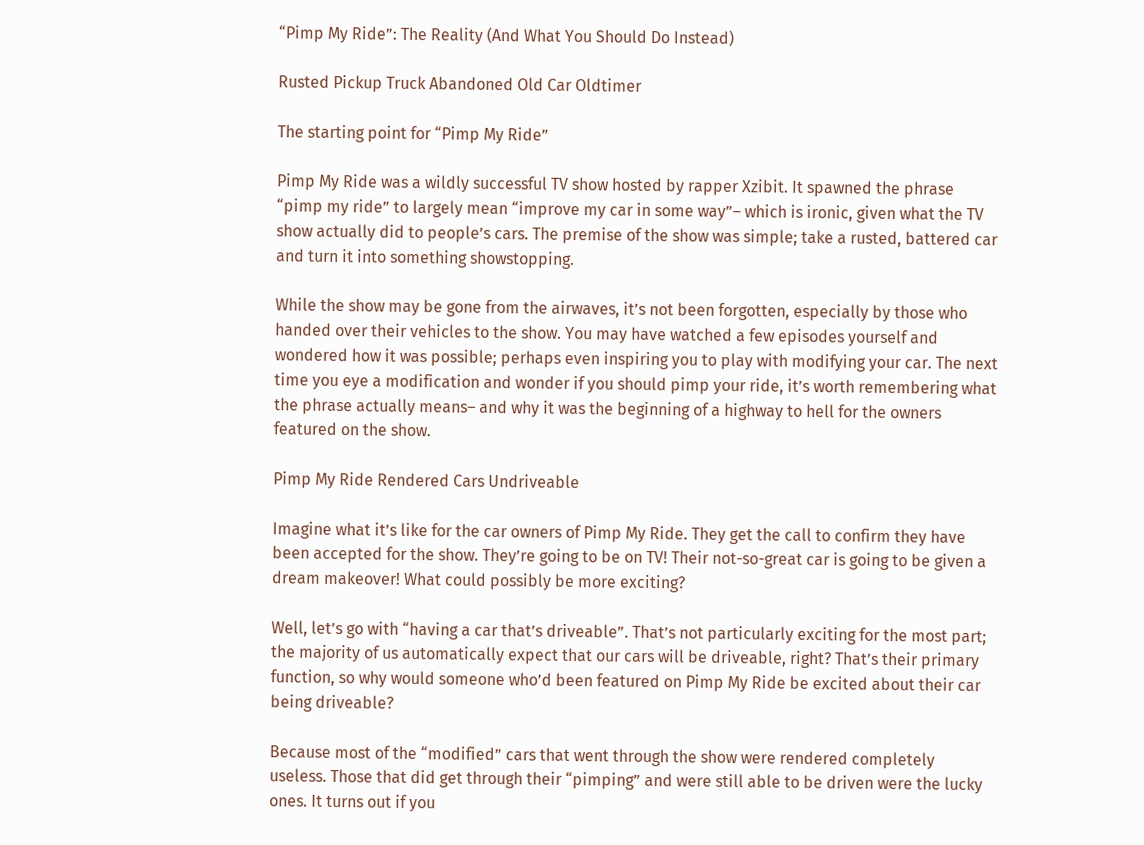“Pimp My Ride”: The Reality (And What You Should Do Instead)

Rusted Pickup Truck Abandoned Old Car Oldtimer

The starting point for “Pimp My Ride”

Pimp My Ride was a wildly successful TV show hosted by rapper Xzibit. It spawned the phrase “pimp my ride” to largely mean “improve my car in some way”– which is ironic, given what the TV show actually did to people’s cars. The premise of the show was simple; take a rusted, battered car and turn it into something showstopping.

While the show may be gone from the airwaves, it’s not been forgotten, especially by those who handed over their vehicles to the show. You may have watched a few episodes yourself and wondered how it was possible; perhaps even inspiring you to play with modifying your car. The next time you eye a modification and wonder if you should pimp your ride, it’s worth remembering what the phrase actually means– and why it was the beginning of a highway to hell for the owners featured on the show.

Pimp My Ride Rendered Cars Undriveable

Imagine what it’s like for the car owners of Pimp My Ride. They get the call to confirm they have been accepted for the show. They’re going to be on TV! Their not-so-great car is going to be given a dream makeover! What could possibly be more exciting?

Well, let’s go with “having a car that’s driveable”. That’s not particularly exciting for the most part; the majority of us automatically expect that our cars will be driveable, right? That’s their primary function, so why would someone who’d been featured on Pimp My Ride be excited about their car being driveable?

Because most of the “modified” cars that went through the show were rendered completely useless. Those that did get through their “pimping” and were still able to be driven were the lucky ones. It turns out if you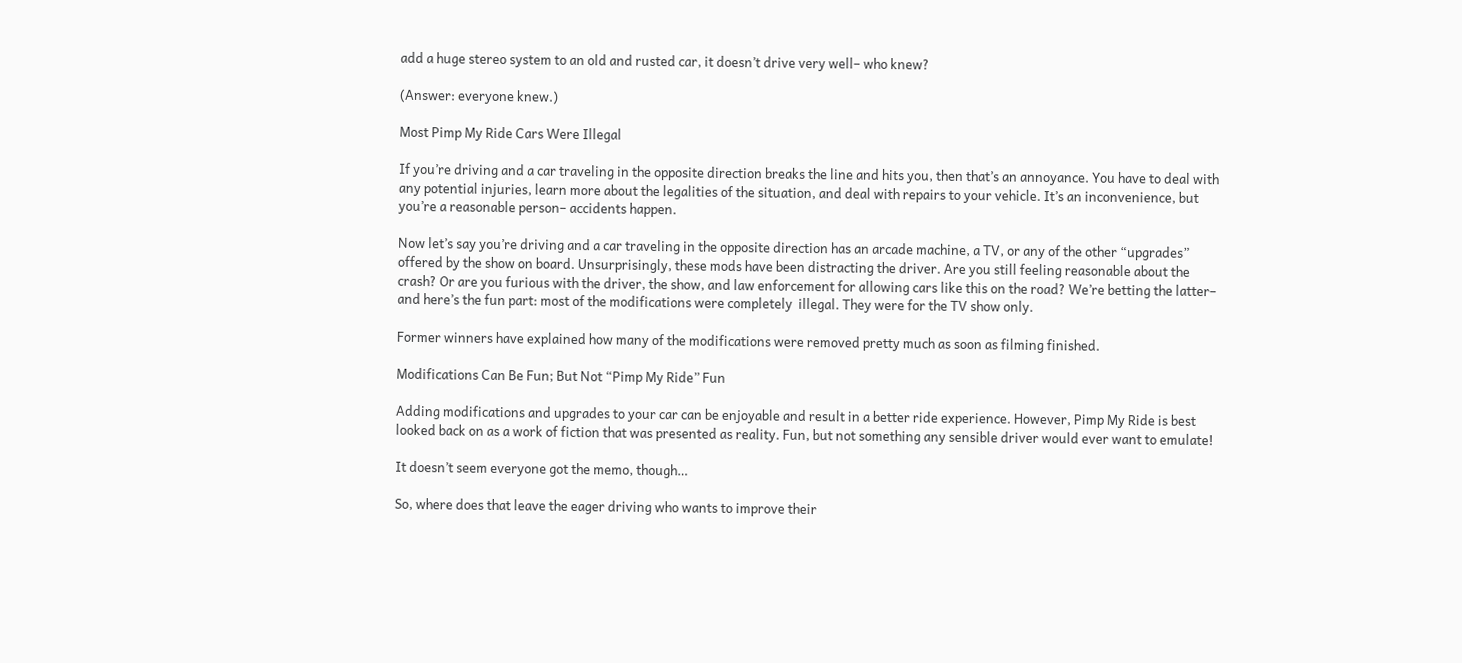add a huge stereo system to an old and rusted car, it doesn’t drive very well– who knew?

(Answer: everyone knew.)

Most Pimp My Ride Cars Were Illegal

If you’re driving and a car traveling in the opposite direction breaks the line and hits you, then that’s an annoyance. You have to deal with any potential injuries, learn more about the legalities of the situation, and deal with repairs to your vehicle. It’s an inconvenience, but you’re a reasonable person– accidents happen.

Now let’s say you’re driving and a car traveling in the opposite direction has an arcade machine, a TV, or any of the other “upgrades” offered by the show on board. Unsurprisingly, these mods have been distracting the driver. Are you still feeling reasonable about the crash? Or are you furious with the driver, the show, and law enforcement for allowing cars like this on the road? We’re betting the latter– and here’s the fun part: most of the modifications were completely  illegal. They were for the TV show only.

Former winners have explained how many of the modifications were removed pretty much as soon as filming finished.

Modifications Can Be Fun; But Not “Pimp My Ride” Fun

Adding modifications and upgrades to your car can be enjoyable and result in a better ride experience. However, Pimp My Ride is best looked back on as a work of fiction that was presented as reality. Fun, but not something any sensible driver would ever want to emulate!

It doesn’t seem everyone got the memo, though…

So, where does that leave the eager driving who wants to improve their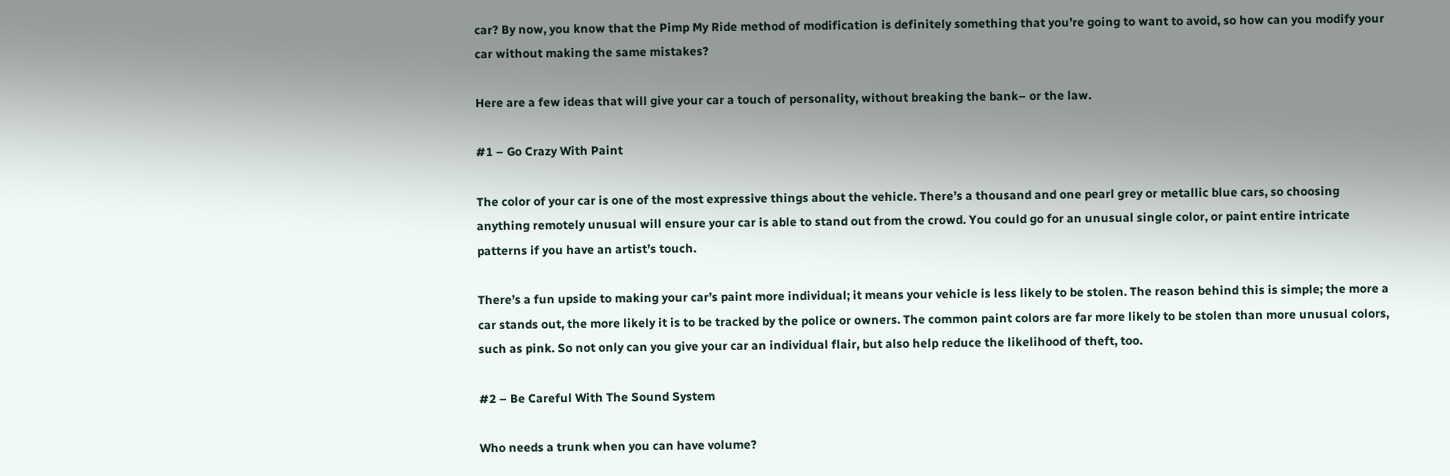car? By now, you know that the Pimp My Ride method of modification is definitely something that you’re going to want to avoid, so how can you modify your car without making the same mistakes?

Here are a few ideas that will give your car a touch of personality, without breaking the bank– or the law.

#1 – Go Crazy With Paint

The color of your car is one of the most expressive things about the vehicle. There’s a thousand and one pearl grey or metallic blue cars, so choosing anything remotely unusual will ensure your car is able to stand out from the crowd. You could go for an unusual single color, or paint entire intricate patterns if you have an artist’s touch.

There’s a fun upside to making your car’s paint more individual; it means your vehicle is less likely to be stolen. The reason behind this is simple; the more a car stands out, the more likely it is to be tracked by the police or owners. The common paint colors are far more likely to be stolen than more unusual colors, such as pink. So not only can you give your car an individual flair, but also help reduce the likelihood of theft, too.

#2 – Be Careful With The Sound System

Who needs a trunk when you can have volume?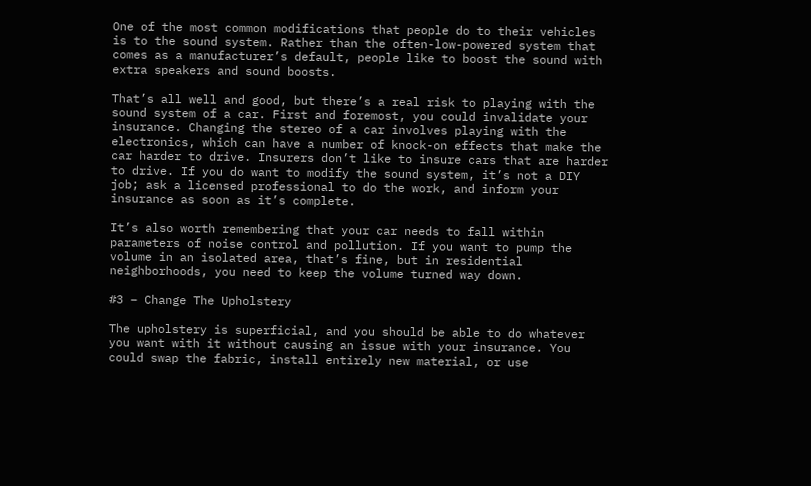One of the most common modifications that people do to their vehicles is to the sound system. Rather than the often-low-powered system that comes as a manufacturer’s default, people like to boost the sound with extra speakers and sound boosts.

That’s all well and good, but there’s a real risk to playing with the sound system of a car. First and foremost, you could invalidate your insurance. Changing the stereo of a car involves playing with the electronics, which can have a number of knock-on effects that make the car harder to drive. Insurers don’t like to insure cars that are harder to drive. If you do want to modify the sound system, it’s not a DIY job; ask a licensed professional to do the work, and inform your insurance as soon as it’s complete.

It’s also worth remembering that your car needs to fall within parameters of noise control and pollution. If you want to pump the volume in an isolated area, that’s fine, but in residential neighborhoods, you need to keep the volume turned way down.

#3 – Change The Upholstery

The upholstery is superficial, and you should be able to do whatever you want with it without causing an issue with your insurance. You could swap the fabric, install entirely new material, or use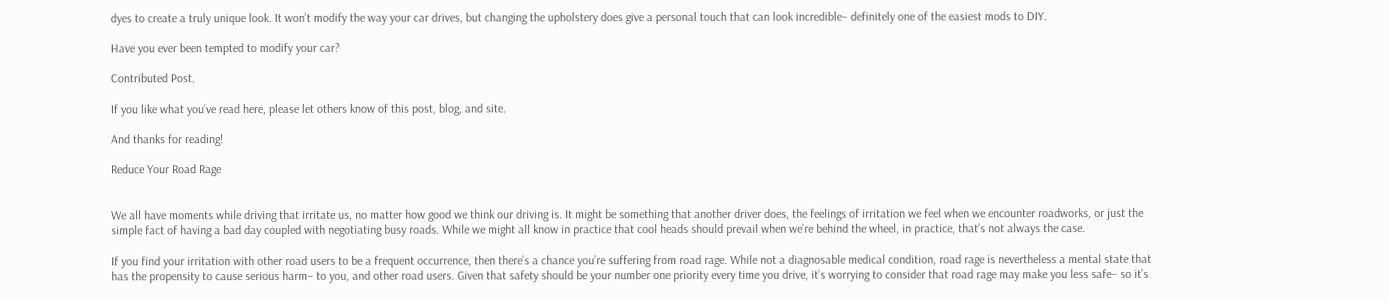dyes to create a truly unique look. It won’t modify the way your car drives, but changing the upholstery does give a personal touch that can look incredible– definitely one of the easiest mods to DIY.

Have you ever been tempted to modify your car?

Contributed Post.

If you like what you’ve read here, please let others know of this post, blog, and site.

And thanks for reading!

Reduce Your Road Rage


We all have moments while driving that irritate us, no matter how good we think our driving is. It might be something that another driver does, the feelings of irritation we feel when we encounter roadworks, or just the simple fact of having a bad day coupled with negotiating busy roads. While we might all know in practice that cool heads should prevail when we’re behind the wheel, in practice, that’s not always the case.

If you find your irritation with other road users to be a frequent occurrence, then there’s a chance you’re suffering from road rage. While not a diagnosable medical condition, road rage is nevertheless a mental state that has the propensity to cause serious harm– to you, and other road users. Given that safety should be your number one priority every time you drive, it’s worrying to consider that road rage may make you less safe– so it’s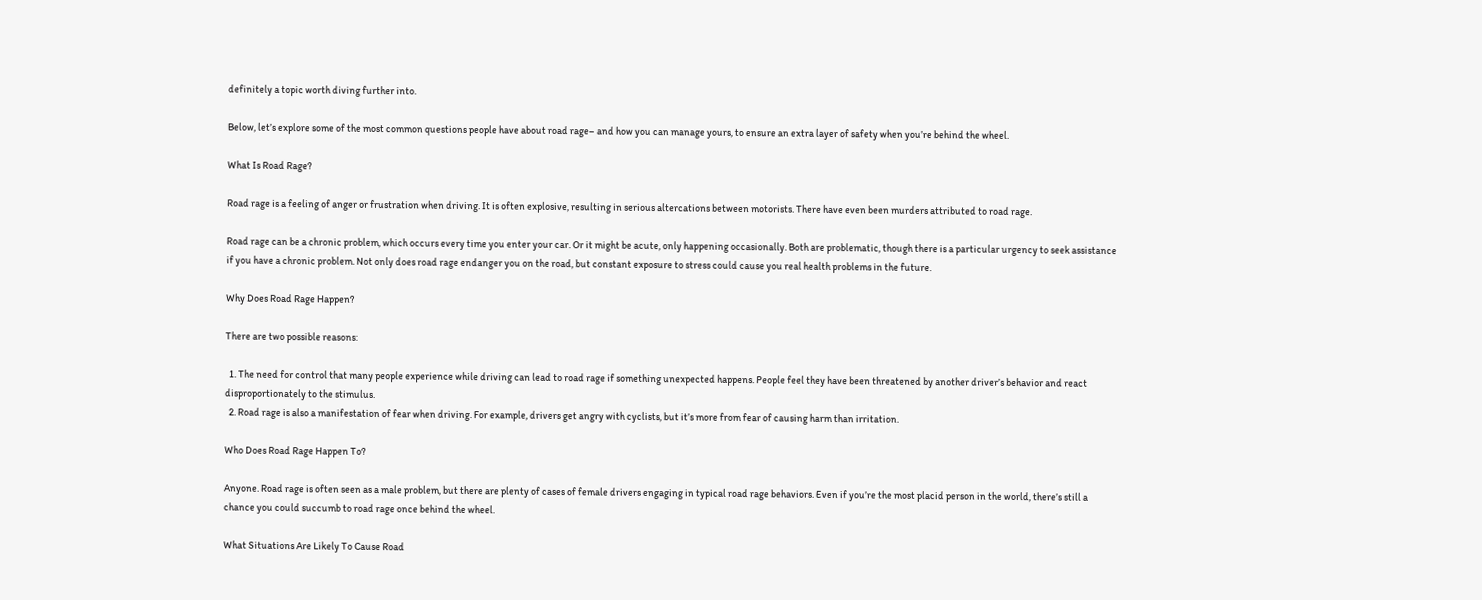definitely a topic worth diving further into.

Below, let’s explore some of the most common questions people have about road rage– and how you can manage yours, to ensure an extra layer of safety when you’re behind the wheel.

What Is Road Rage?

Road rage is a feeling of anger or frustration when driving. It is often explosive, resulting in serious altercations between motorists. There have even been murders attributed to road rage.

Road rage can be a chronic problem, which occurs every time you enter your car. Or it might be acute, only happening occasionally. Both are problematic, though there is a particular urgency to seek assistance if you have a chronic problem. Not only does road rage endanger you on the road, but constant exposure to stress could cause you real health problems in the future.

Why Does Road Rage Happen?

There are two possible reasons:

  1. The need for control that many people experience while driving can lead to road rage if something unexpected happens. People feel they have been threatened by another driver’s behavior and react disproportionately to the stimulus.
  2. Road rage is also a manifestation of fear when driving. For example, drivers get angry with cyclists, but it’s more from fear of causing harm than irritation.

Who Does Road Rage Happen To?

Anyone. Road rage is often seen as a male problem, but there are plenty of cases of female drivers engaging in typical road rage behaviors. Even if you’re the most placid person in the world, there’s still a chance you could succumb to road rage once behind the wheel.

What Situations Are Likely To Cause Road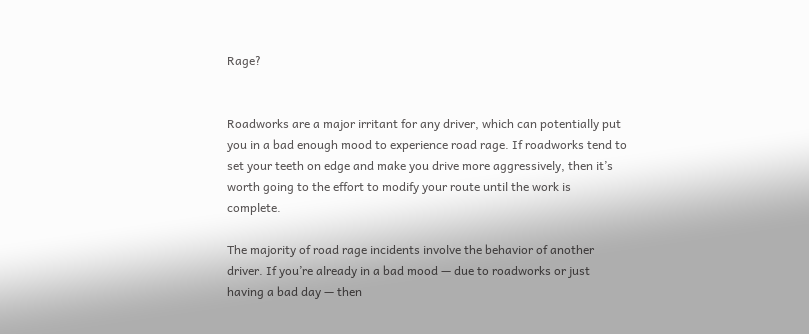Rage?


Roadworks are a major irritant for any driver, which can potentially put you in a bad enough mood to experience road rage. If roadworks tend to set your teeth on edge and make you drive more aggressively, then it’s worth going to the effort to modify your route until the work is complete.

The majority of road rage incidents involve the behavior of another driver. If you’re already in a bad mood — due to roadworks or just having a bad day — then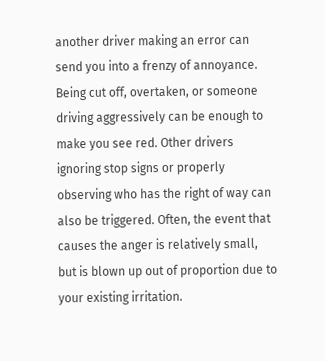another driver making an error can send you into a frenzy of annoyance. Being cut off, overtaken, or someone driving aggressively can be enough to make you see red. Other drivers ignoring stop signs or properly observing who has the right of way can also be triggered. Often, the event that causes the anger is relatively small, but is blown up out of proportion due to your existing irritation.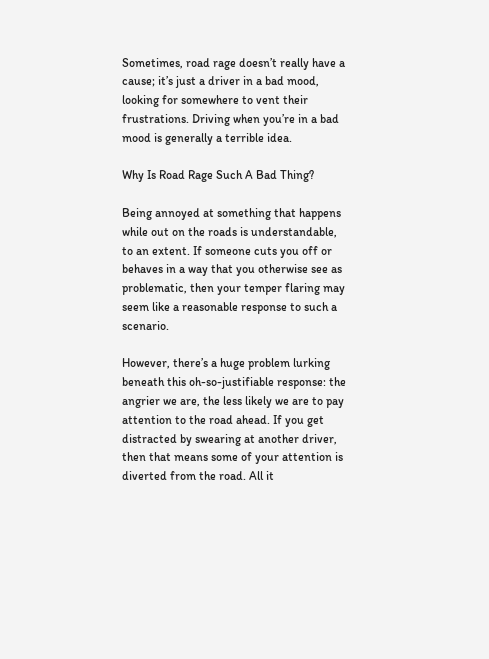Sometimes, road rage doesn’t really have a cause; it’s just a driver in a bad mood, looking for somewhere to vent their frustrations. Driving when you’re in a bad mood is generally a terrible idea.

Why Is Road Rage Such A Bad Thing?

Being annoyed at something that happens while out on the roads is understandable, to an extent. If someone cuts you off or behaves in a way that you otherwise see as problematic, then your temper flaring may seem like a reasonable response to such a scenario.

However, there’s a huge problem lurking beneath this oh-so-justifiable response: the angrier we are, the less likely we are to pay attention to the road ahead. If you get distracted by swearing at another driver, then that means some of your attention is diverted from the road. All it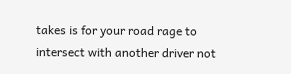takes is for your road rage to intersect with another driver not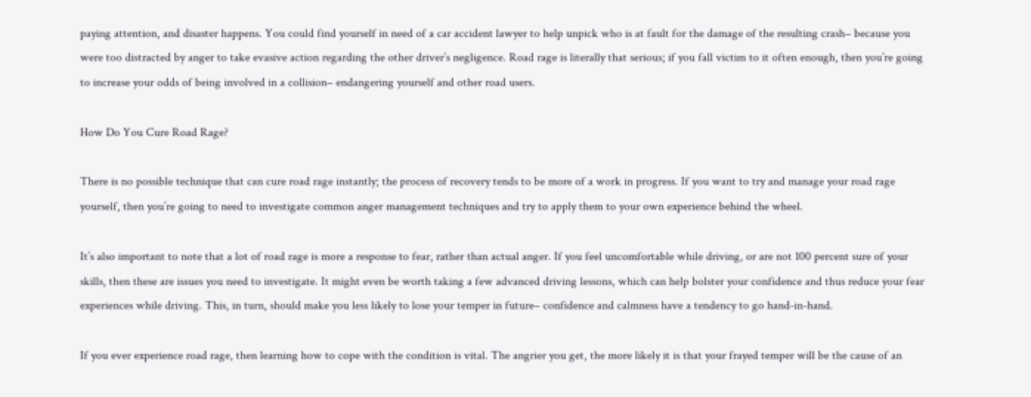paying attention, and disaster happens. You could find yourself in need of a car accident lawyer to help unpick who is at fault for the damage of the resulting crash– because you were too distracted by anger to take evasive action regarding the other driver’s negligence. Road rage is literally that serious; if you fall victim to it often enough, then you’re going to increase your odds of being involved in a collision– endangering yourself and other road users.

How Do You Cure Road Rage?

There is no possible technique that can cure road rage instantly; the process of recovery tends to be more of a work in progress. If you want to try and manage your road rage yourself, then you’re going to need to investigate common anger management techniques and try to apply them to your own experience behind the wheel.

It’s also important to note that a lot of road rage is more a response to fear, rather than actual anger. If you feel uncomfortable while driving, or are not 100 percent sure of your skills, then these are issues you need to investigate. It might even be worth taking a few advanced driving lessons, which can help bolster your confidence and thus reduce your fear experiences while driving. This, in turn, should make you less likely to lose your temper in future– confidence and calmness have a tendency to go hand-in-hand.

If you ever experience road rage, then learning how to cope with the condition is vital. The angrier you get, the more likely it is that your frayed temper will be the cause of an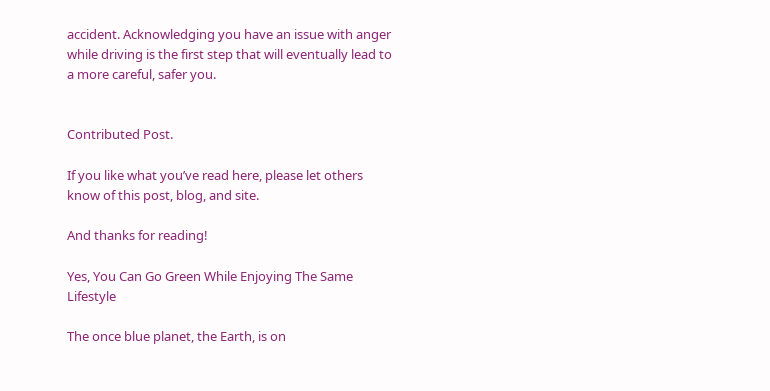accident. Acknowledging you have an issue with anger while driving is the first step that will eventually lead to a more careful, safer you.


Contributed Post.

If you like what you’ve read here, please let others know of this post, blog, and site.

And thanks for reading!

Yes, You Can Go Green While Enjoying The Same Lifestyle

The once blue planet, the Earth, is on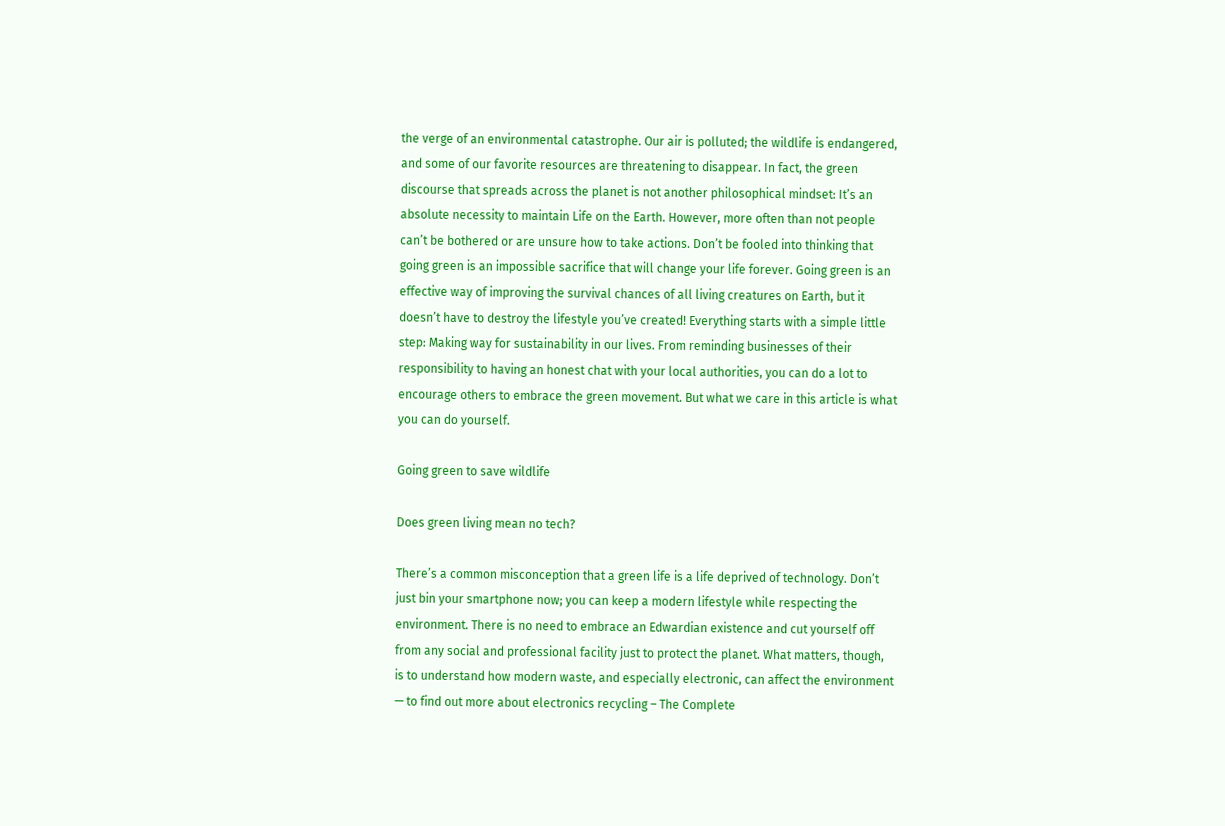the verge of an environmental catastrophe. Our air is polluted; the wildlife is endangered, and some of our favorite resources are threatening to disappear. In fact, the green discourse that spreads across the planet is not another philosophical mindset: It’s an absolute necessity to maintain Life on the Earth. However, more often than not people can’t be bothered or are unsure how to take actions. Don’t be fooled into thinking that going green is an impossible sacrifice that will change your life forever. Going green is an effective way of improving the survival chances of all living creatures on Earth, but it doesn’t have to destroy the lifestyle you’ve created! Everything starts with a simple little step: Making way for sustainability in our lives. From reminding businesses of their responsibility to having an honest chat with your local authorities, you can do a lot to encourage others to embrace the green movement. But what we care in this article is what you can do yourself.

Going green to save wildlife

Does green living mean no tech?

There’s a common misconception that a green life is a life deprived of technology. Don’t just bin your smartphone now; you can keep a modern lifestyle while respecting the environment. There is no need to embrace an Edwardian existence and cut yourself off from any social and professional facility just to protect the planet. What matters, though, is to understand how modern waste, and especially electronic, can affect the environment — to find out more about electronics recycling – The Complete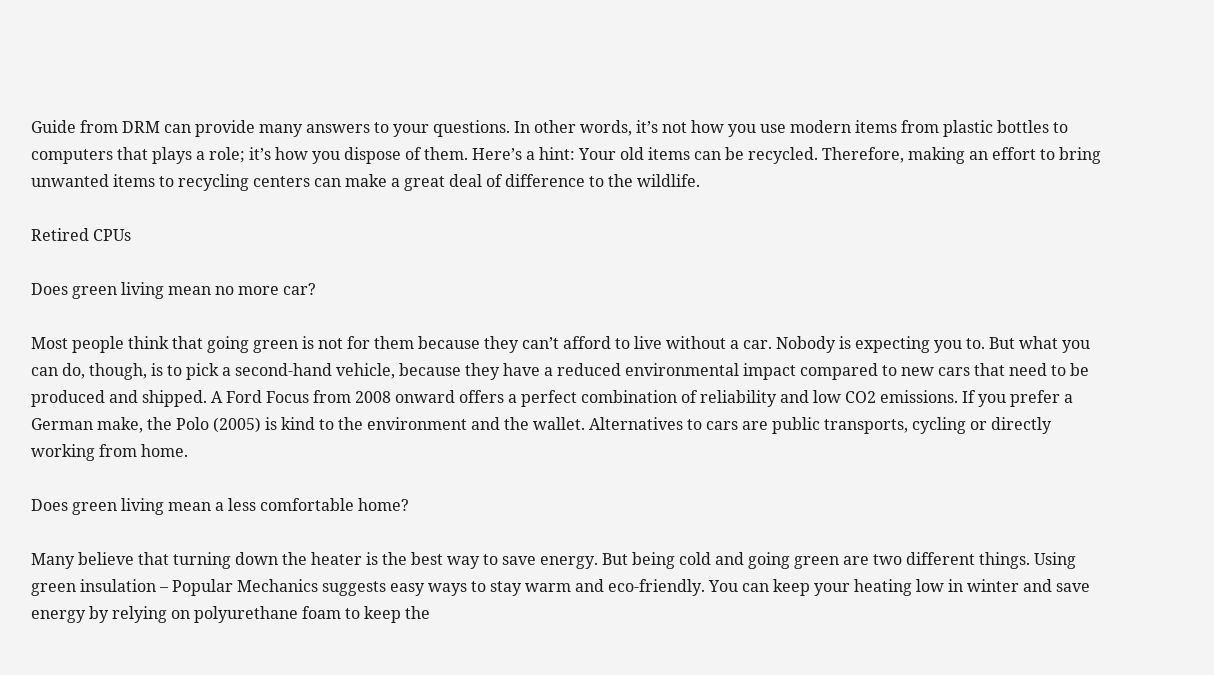Guide from DRM can provide many answers to your questions. In other words, it’s not how you use modern items from plastic bottles to computers that plays a role; it’s how you dispose of them. Here’s a hint: Your old items can be recycled. Therefore, making an effort to bring unwanted items to recycling centers can make a great deal of difference to the wildlife.

Retired CPUs

Does green living mean no more car?

Most people think that going green is not for them because they can’t afford to live without a car. Nobody is expecting you to. But what you can do, though, is to pick a second-hand vehicle, because they have a reduced environmental impact compared to new cars that need to be produced and shipped. A Ford Focus from 2008 onward offers a perfect combination of reliability and low CO2 emissions. If you prefer a German make, the Polo (2005) is kind to the environment and the wallet. Alternatives to cars are public transports, cycling or directly working from home.

Does green living mean a less comfortable home?

Many believe that turning down the heater is the best way to save energy. But being cold and going green are two different things. Using green insulation – Popular Mechanics suggests easy ways to stay warm and eco-friendly. You can keep your heating low in winter and save energy by relying on polyurethane foam to keep the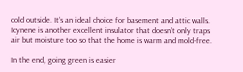cold outside. It’s an ideal choice for basement and attic walls. Icynene is another excellent insulator that doesn’t only traps air but moisture too so that the home is warm and mold-free.

In the end, going green is easier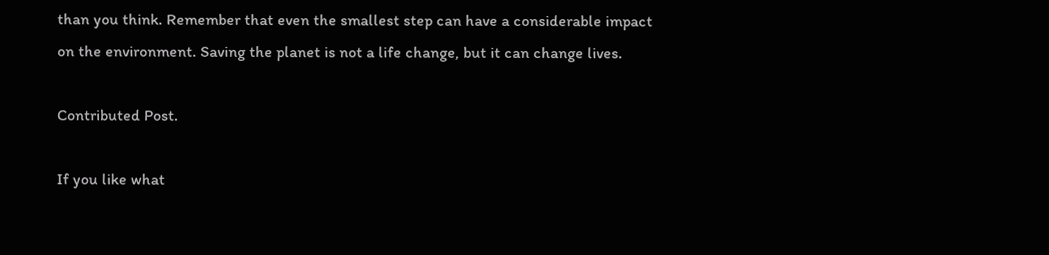than you think. Remember that even the smallest step can have a considerable impact on the environment. Saving the planet is not a life change, but it can change lives.

Contributed Post.

If you like what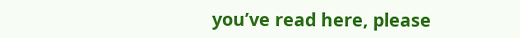you’ve read here, please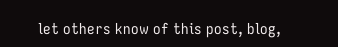let others know of this post, blog,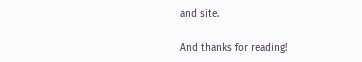and site.

And thanks for reading!